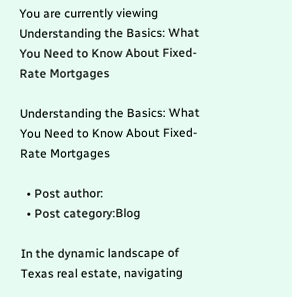You are currently viewing Understanding the Basics: What You Need to Know About Fixed-Rate Mortgages

Understanding the Basics: What You Need to Know About Fixed-Rate Mortgages

  • Post author:
  • Post category:Blog

In the dynamic landscape of Texas real estate, navigating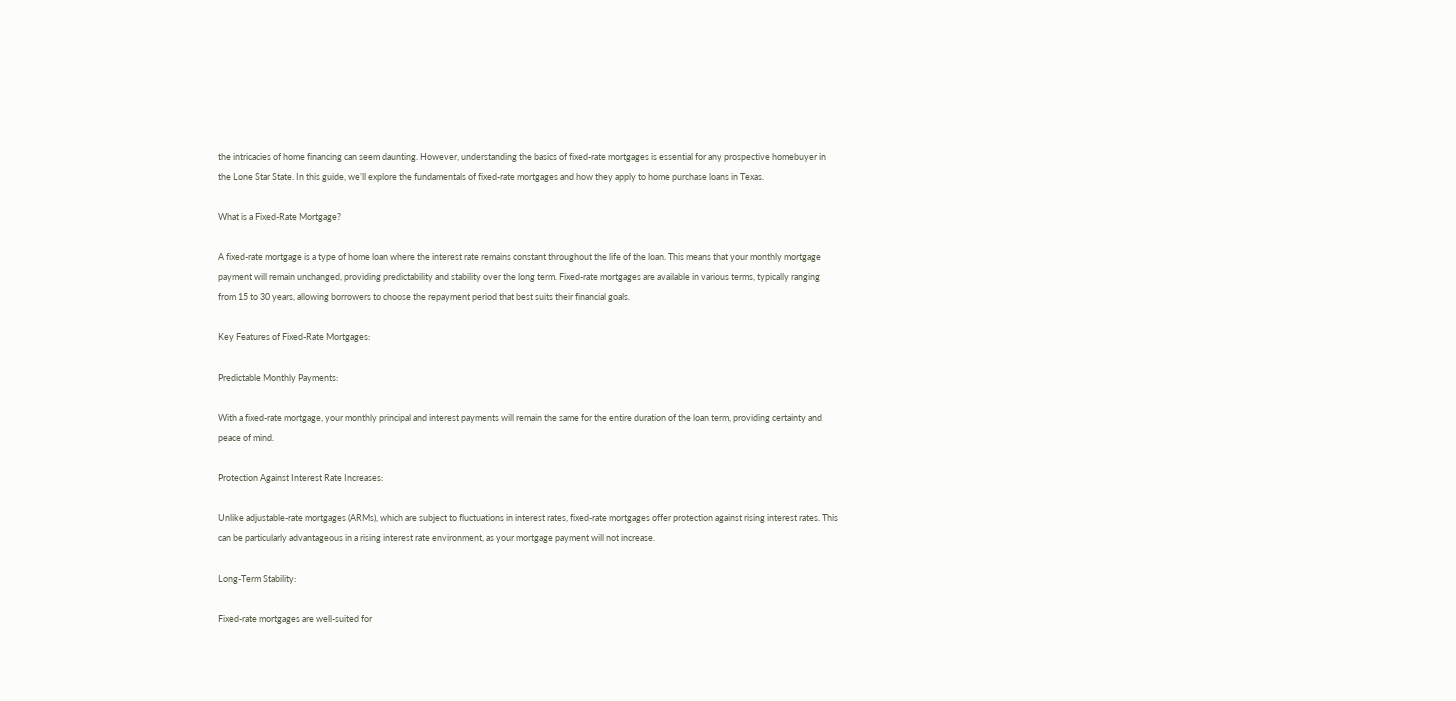the intricacies of home financing can seem daunting. However, understanding the basics of fixed-rate mortgages is essential for any prospective homebuyer in the Lone Star State. In this guide, we’ll explore the fundamentals of fixed-rate mortgages and how they apply to home purchase loans in Texas.

What is a Fixed-Rate Mortgage?

A fixed-rate mortgage is a type of home loan where the interest rate remains constant throughout the life of the loan. This means that your monthly mortgage payment will remain unchanged, providing predictability and stability over the long term. Fixed-rate mortgages are available in various terms, typically ranging from 15 to 30 years, allowing borrowers to choose the repayment period that best suits their financial goals.

Key Features of Fixed-Rate Mortgages:

Predictable Monthly Payments:

With a fixed-rate mortgage, your monthly principal and interest payments will remain the same for the entire duration of the loan term, providing certainty and peace of mind.

Protection Against Interest Rate Increases:

Unlike adjustable-rate mortgages (ARMs), which are subject to fluctuations in interest rates, fixed-rate mortgages offer protection against rising interest rates. This can be particularly advantageous in a rising interest rate environment, as your mortgage payment will not increase.

Long-Term Stability:

Fixed-rate mortgages are well-suited for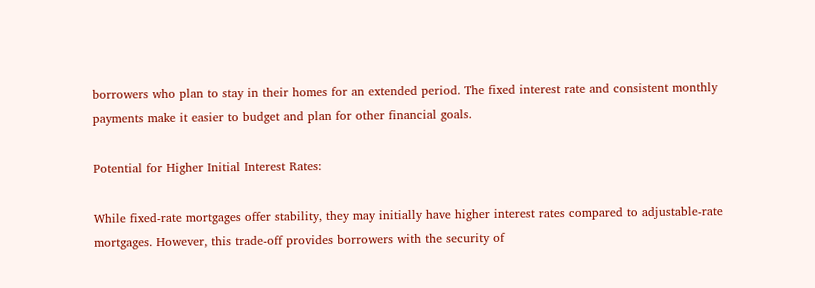borrowers who plan to stay in their homes for an extended period. The fixed interest rate and consistent monthly payments make it easier to budget and plan for other financial goals.

Potential for Higher Initial Interest Rates:

While fixed-rate mortgages offer stability, they may initially have higher interest rates compared to adjustable-rate mortgages. However, this trade-off provides borrowers with the security of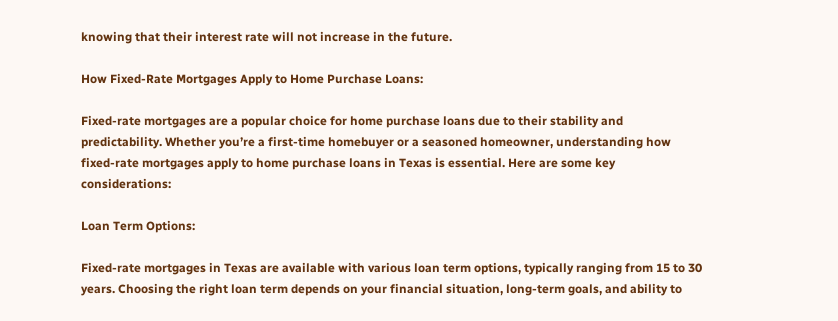knowing that their interest rate will not increase in the future.

How Fixed-Rate Mortgages Apply to Home Purchase Loans:

Fixed-rate mortgages are a popular choice for home purchase loans due to their stability and predictability. Whether you’re a first-time homebuyer or a seasoned homeowner, understanding how fixed-rate mortgages apply to home purchase loans in Texas is essential. Here are some key considerations:

Loan Term Options:

Fixed-rate mortgages in Texas are available with various loan term options, typically ranging from 15 to 30 years. Choosing the right loan term depends on your financial situation, long-term goals, and ability to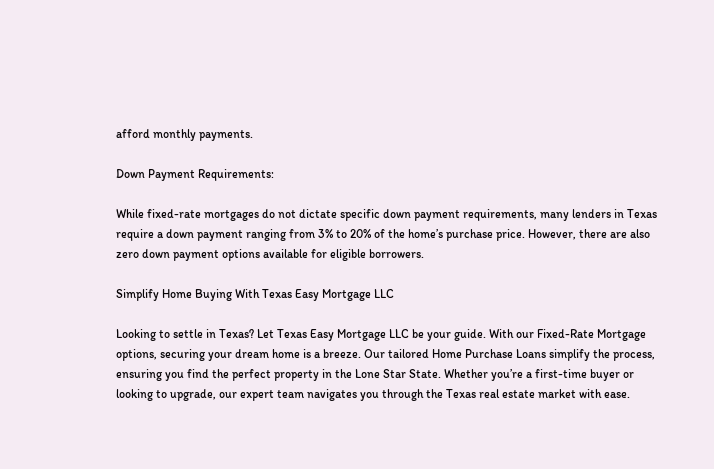afford monthly payments.

Down Payment Requirements:

While fixed-rate mortgages do not dictate specific down payment requirements, many lenders in Texas require a down payment ranging from 3% to 20% of the home’s purchase price. However, there are also zero down payment options available for eligible borrowers.

Simplify Home Buying With Texas Easy Mortgage LLC

Looking to settle in Texas? Let Texas Easy Mortgage LLC be your guide. With our Fixed-Rate Mortgage options, securing your dream home is a breeze. Our tailored Home Purchase Loans simplify the process, ensuring you find the perfect property in the Lone Star State. Whether you’re a first-time buyer or looking to upgrade, our expert team navigates you through the Texas real estate market with ease.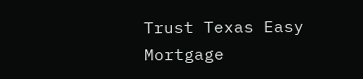Trust Texas Easy Mortgage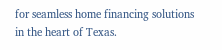for seamless home financing solutions in the heart of Texas.